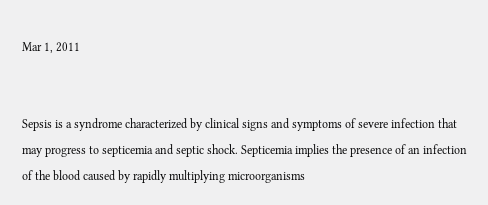Mar 1, 2011


Sepsis is a syndrome characterized by clinical signs and symptoms of severe infection that may progress to septicemia and septic shock. Septicemia implies the presence of an infection of the blood caused by rapidly multiplying microorganisms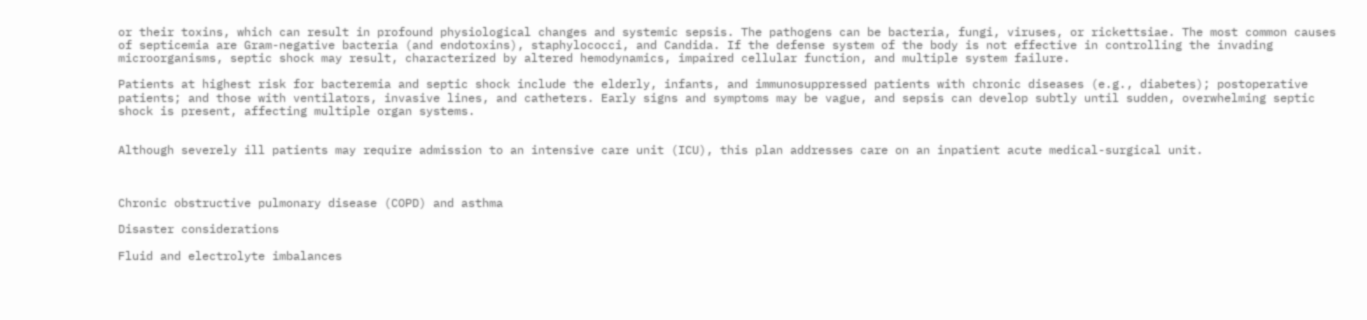or their toxins, which can result in profound physiological changes and systemic sepsis. The pathogens can be bacteria, fungi, viruses, or rickettsiae. The most common causes of septicemia are Gram-negative bacteria (and endotoxins), staphylococci, and Candida. If the defense system of the body is not effective in controlling the invading microorganisms, septic shock may result, characterized by altered hemodynamics, impaired cellular function, and multiple system failure.

Patients at highest risk for bacteremia and septic shock include the elderly, infants, and immunosuppressed patients with chronic diseases (e.g., diabetes); postoperative patients; and those with ventilators, invasive lines, and catheters. Early signs and symptoms may be vague, and sepsis can develop subtly until sudden, overwhelming septic shock is present, affecting multiple organ systems.


Although severely ill patients may require admission to an intensive care unit (ICU), this plan addresses care on an inpatient acute medical-surgical unit.



Chronic obstructive pulmonary disease (COPD) and asthma

Disaster considerations

Fluid and electrolyte imbalances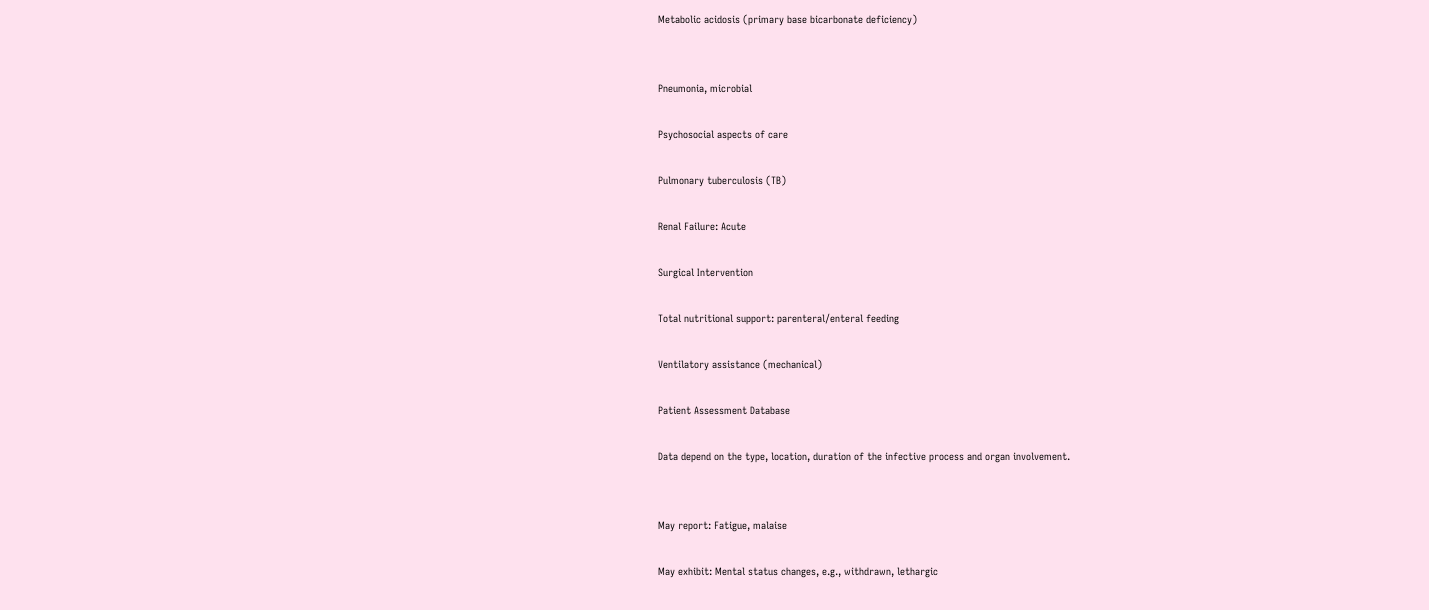Metabolic acidosis (primary base bicarbonate deficiency)


Pneumonia, microbial

Psychosocial aspects of care

Pulmonary tuberculosis (TB)

Renal Failure: Acute

Surgical Intervention

Total nutritional support: parenteral/enteral feeding

Ventilatory assistance (mechanical)

Patient Assessment Database

Data depend on the type, location, duration of the infective process and organ involvement.


May report: Fatigue, malaise

May exhibit: Mental status changes, e.g., withdrawn, lethargic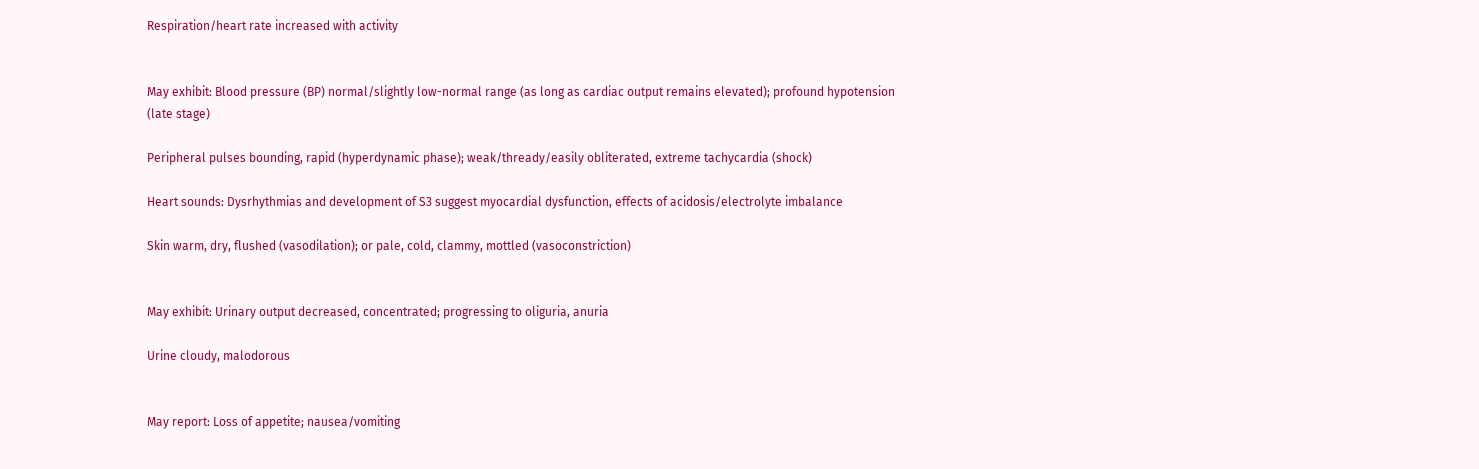Respiration/heart rate increased with activity


May exhibit: Blood pressure (BP) normal/slightly low-normal range (as long as cardiac output remains elevated); profound hypotension (late stage)

Peripheral pulses bounding, rapid (hyperdynamic phase); weak/thready/easily obliterated, extreme tachycardia (shock)

Heart sounds: Dysrhythmias and development of S3 suggest myocardial dysfunction, effects of acidosis/electrolyte imbalance

Skin warm, dry, flushed (vasodilation); or pale, cold, clammy, mottled (vasoconstriction)


May exhibit: Urinary output decreased, concentrated; progressing to oliguria, anuria

Urine cloudy, malodorous


May report: Loss of appetite; nausea/vomiting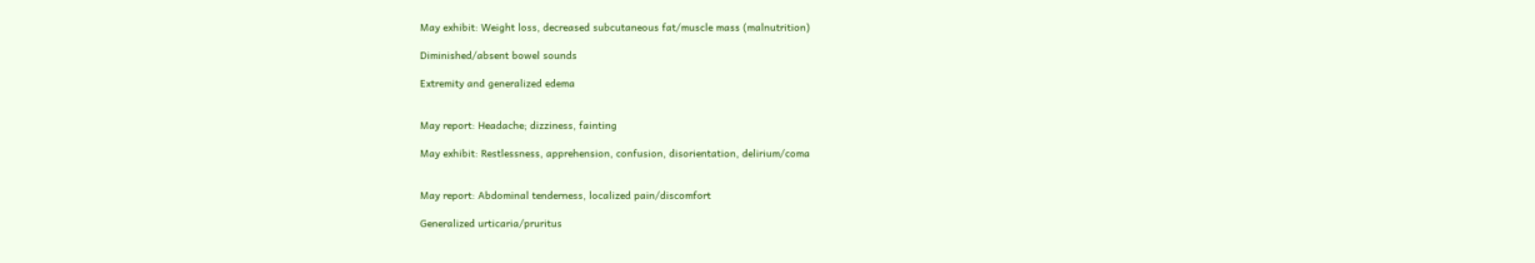May exhibit: Weight loss, decreased subcutaneous fat/muscle mass (malnutrition)

Diminished/absent bowel sounds

Extremity and generalized edema


May report: Headache; dizziness, fainting

May exhibit: Restlessness, apprehension, confusion, disorientation, delirium/coma


May report: Abdominal tenderness, localized pain/discomfort

Generalized urticaria/pruritus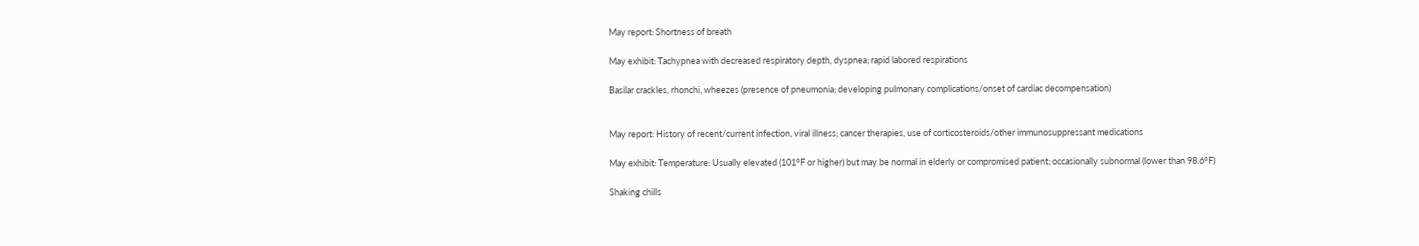May report: Shortness of breath

May exhibit: Tachypnea with decreased respiratory depth, dyspnea; rapid labored respirations

Basilar crackles, rhonchi, wheezes (presence of pneumonia; developing pulmonary complications/onset of cardiac decompensation)


May report: History of recent/current infection, viral illness; cancer therapies, use of corticosteroids/other immunosuppressant medications

May exhibit: Temperature: Usually elevated (101°F or higher) but may be normal in elderly or compromised patient; occasionally subnormal (lower than 98.6°F)

Shaking chills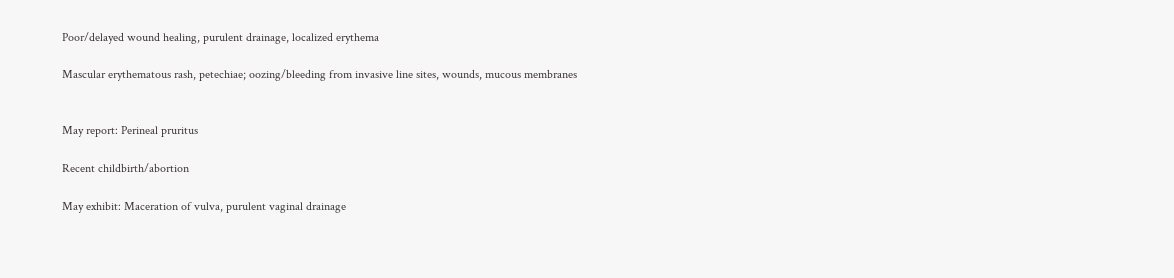Poor/delayed wound healing, purulent drainage, localized erythema

Mascular erythematous rash, petechiae; oozing/bleeding from invasive line sites, wounds, mucous membranes


May report: Perineal pruritus

Recent childbirth/abortion

May exhibit: Maceration of vulva, purulent vaginal drainage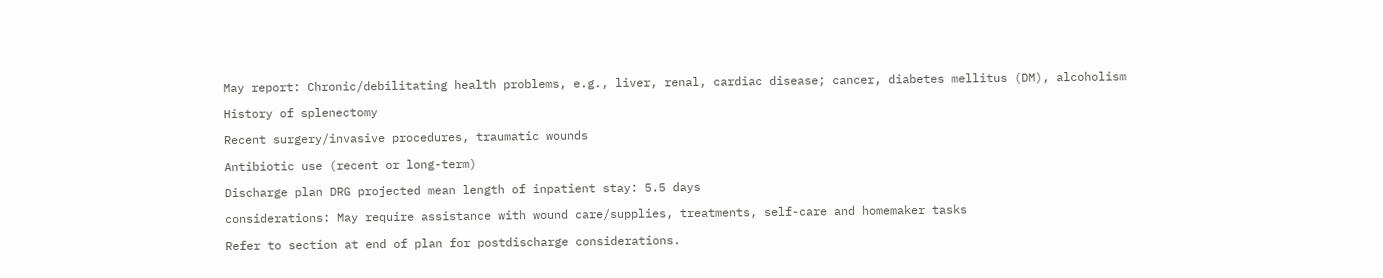May report: Chronic/debilitating health problems, e.g., liver, renal, cardiac disease; cancer, diabetes mellitus (DM), alcoholism

History of splenectomy

Recent surgery/invasive procedures, traumatic wounds

Antibiotic use (recent or long-term)

Discharge plan DRG projected mean length of inpatient stay: 5.5 days

considerations: May require assistance with wound care/supplies, treatments, self-care and homemaker tasks

Refer to section at end of plan for postdischarge considerations.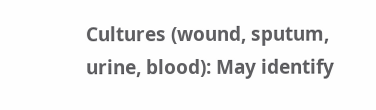Cultures (wound, sputum, urine, blood): May identify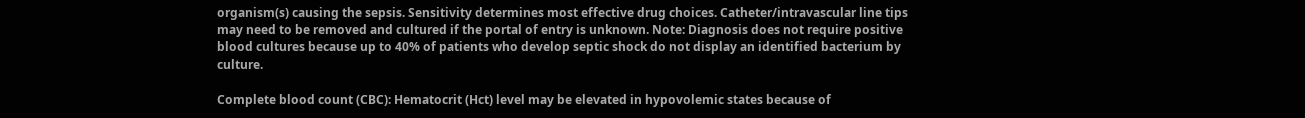organism(s) causing the sepsis. Sensitivity determines most effective drug choices. Catheter/intravascular line tips may need to be removed and cultured if the portal of entry is unknown. Note: Diagnosis does not require positive blood cultures because up to 40% of patients who develop septic shock do not display an identified bacterium by culture.

Complete blood count (CBC): Hematocrit (Hct) level may be elevated in hypovolemic states because of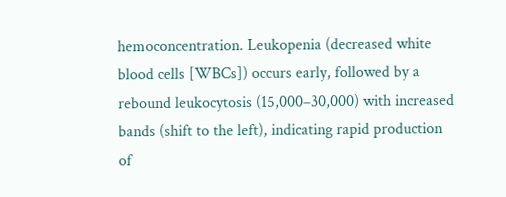hemoconcentration. Leukopenia (decreased white blood cells [WBCs]) occurs early, followed by a rebound leukocytosis (15,000–30,000) with increased bands (shift to the left), indicating rapid production of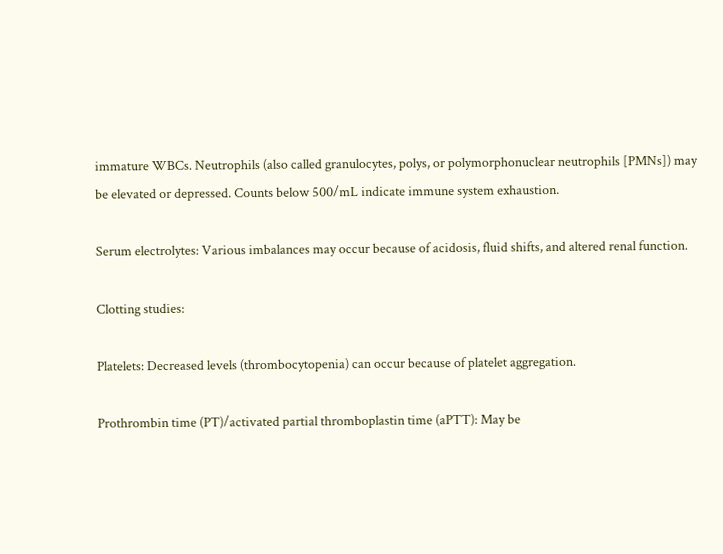immature WBCs. Neutrophils (also called granulocytes, polys, or polymorphonuclear neutrophils [PMNs]) may be elevated or depressed. Counts below 500/mL indicate immune system exhaustion.

Serum electrolytes: Various imbalances may occur because of acidosis, fluid shifts, and altered renal function.

Clotting studies:

Platelets: Decreased levels (thrombocytopenia) can occur because of platelet aggregation.

Prothrombin time (PT)/activated partial thromboplastin time (aPTT): May be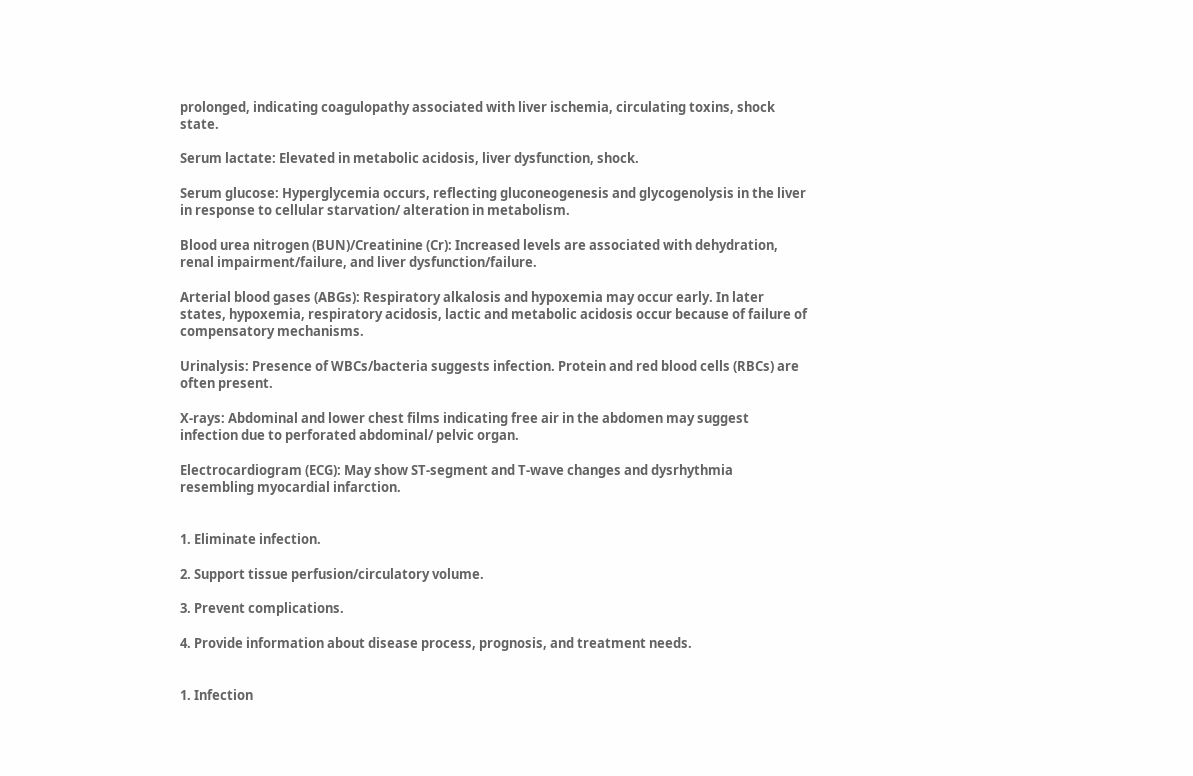prolonged, indicating coagulopathy associated with liver ischemia, circulating toxins, shock state.

Serum lactate: Elevated in metabolic acidosis, liver dysfunction, shock.

Serum glucose: Hyperglycemia occurs, reflecting gluconeogenesis and glycogenolysis in the liver in response to cellular starvation/ alteration in metabolism.

Blood urea nitrogen (BUN)/Creatinine (Cr): Increased levels are associated with dehydration, renal impairment/failure, and liver dysfunction/failure.

Arterial blood gases (ABGs): Respiratory alkalosis and hypoxemia may occur early. In later states, hypoxemia, respiratory acidosis, lactic and metabolic acidosis occur because of failure of compensatory mechanisms.

Urinalysis: Presence of WBCs/bacteria suggests infection. Protein and red blood cells (RBCs) are often present.

X-rays: Abdominal and lower chest films indicating free air in the abdomen may suggest infection due to perforated abdominal/ pelvic organ.

Electrocardiogram (ECG): May show ST-segment and T-wave changes and dysrhythmia resembling myocardial infarction.


1. Eliminate infection.

2. Support tissue perfusion/circulatory volume.

3. Prevent complications.

4. Provide information about disease process, prognosis, and treatment needs.


1. Infection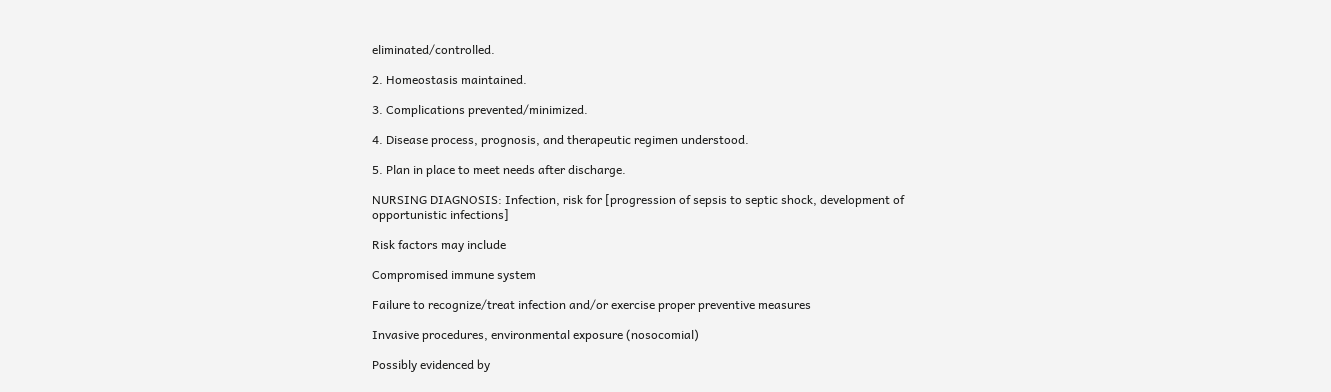eliminated/controlled.

2. Homeostasis maintained.

3. Complications prevented/minimized.

4. Disease process, prognosis, and therapeutic regimen understood.

5. Plan in place to meet needs after discharge.

NURSING DIAGNOSIS: Infection, risk for [progression of sepsis to septic shock, development of opportunistic infections]

Risk factors may include

Compromised immune system

Failure to recognize/treat infection and/or exercise proper preventive measures

Invasive procedures, environmental exposure (nosocomial)

Possibly evidenced by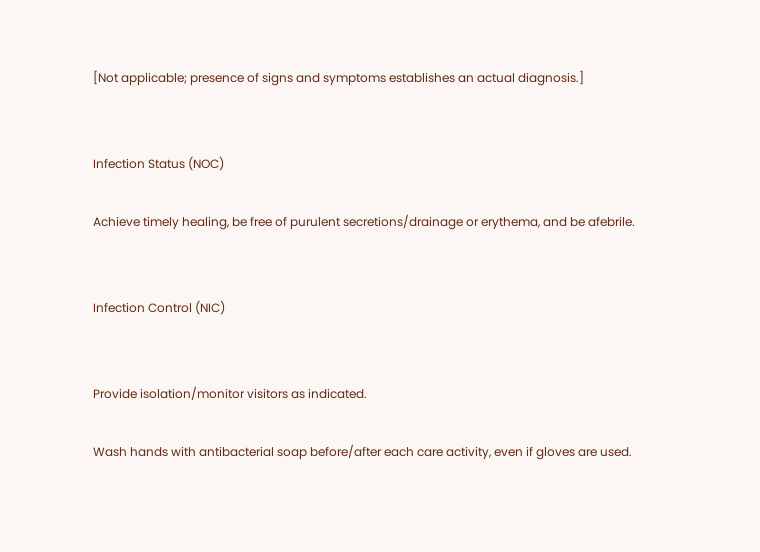[Not applicable; presence of signs and symptoms establishes an actual diagnosis.]


Infection Status (NOC)

Achieve timely healing, be free of purulent secretions/drainage or erythema, and be afebrile.


Infection Control (NIC)


Provide isolation/monitor visitors as indicated.

Wash hands with antibacterial soap before/after each care activity, even if gloves are used.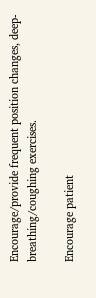Encourage/provide frequent position changes, deep-breathing/coughing exercises.

Encourage patient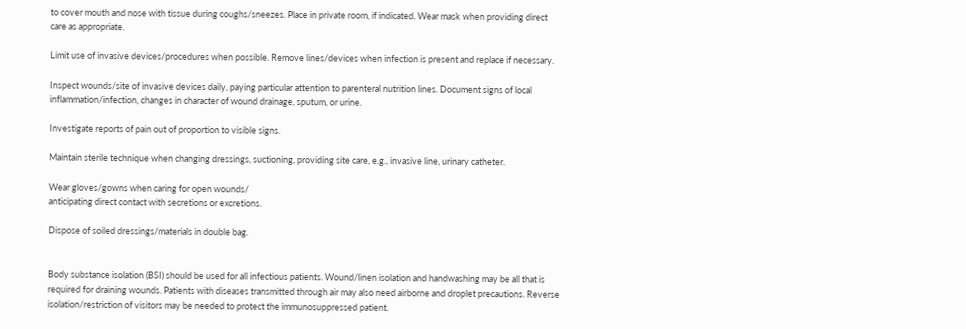to cover mouth and nose with tissue during coughs/sneezes. Place in private room, if indicated. Wear mask when providing direct care as appropriate.

Limit use of invasive devices/procedures when possible. Remove lines/devices when infection is present and replace if necessary.

Inspect wounds/site of invasive devices daily, paying particular attention to parenteral nutrition lines. Document signs of local inflammation/infection, changes in character of wound drainage, sputum, or urine.

Investigate reports of pain out of proportion to visible signs.

Maintain sterile technique when changing dressings, suctioning, providing site care, e.g., invasive line, urinary catheter.

Wear gloves/gowns when caring for open wounds/
anticipating direct contact with secretions or excretions.

Dispose of soiled dressings/materials in double bag.


Body substance isolation (BSI) should be used for all infectious patients. Wound/linen isolation and handwashing may be all that is required for draining wounds. Patients with diseases transmitted through air may also need airborne and droplet precautions. Reverse isolation/restriction of visitors may be needed to protect the immunosuppressed patient.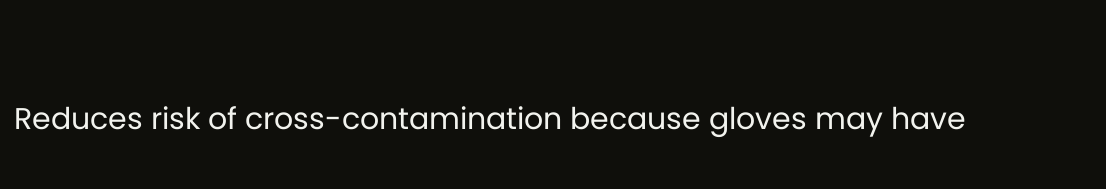Reduces risk of cross-contamination because gloves may have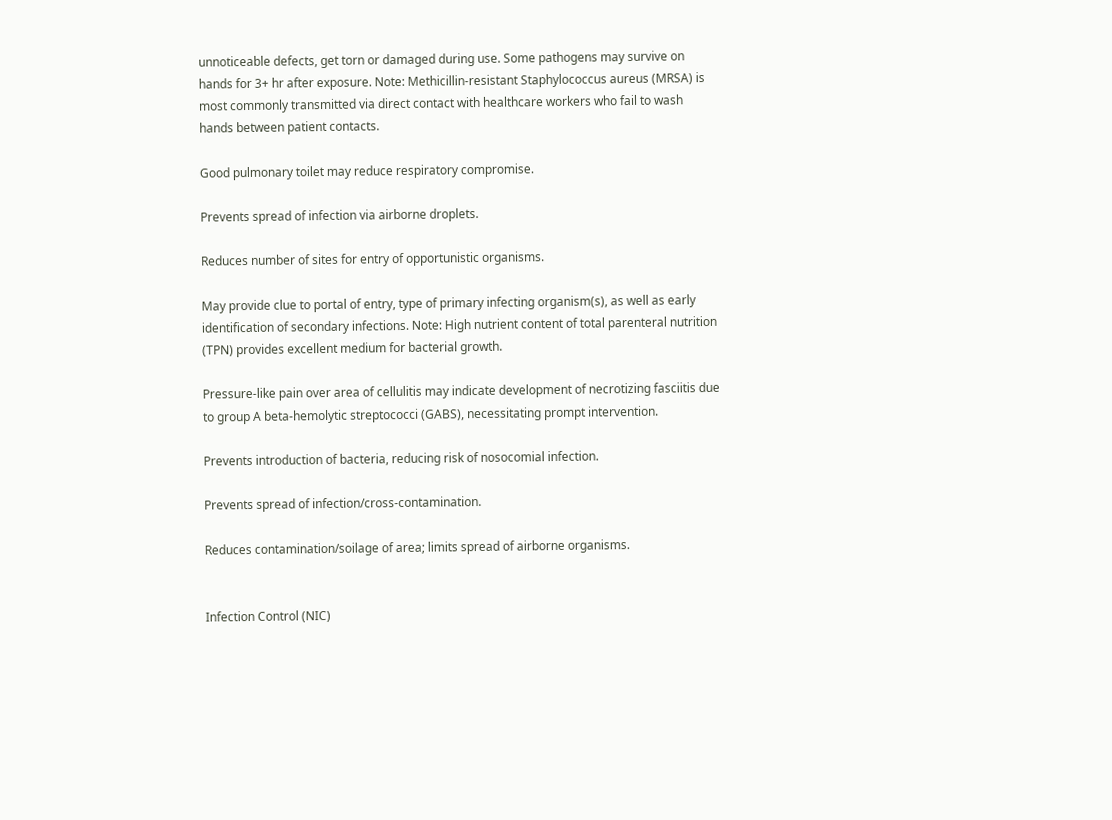unnoticeable defects, get torn or damaged during use. Some pathogens may survive on hands for 3+ hr after exposure. Note: Methicillin-resistant Staphylococcus aureus (MRSA) is most commonly transmitted via direct contact with healthcare workers who fail to wash hands between patient contacts.

Good pulmonary toilet may reduce respiratory compromise.

Prevents spread of infection via airborne droplets.

Reduces number of sites for entry of opportunistic organisms.

May provide clue to portal of entry, type of primary infecting organism(s), as well as early identification of secondary infections. Note: High nutrient content of total parenteral nutrition (TPN) provides excellent medium for bacterial growth.

Pressure-like pain over area of cellulitis may indicate development of necrotizing fasciitis due to group A beta-hemolytic streptococci (GABS), necessitating prompt intervention.

Prevents introduction of bacteria, reducing risk of nosocomial infection.

Prevents spread of infection/cross-contamination.

Reduces contamination/soilage of area; limits spread of airborne organisms.


Infection Control (NIC)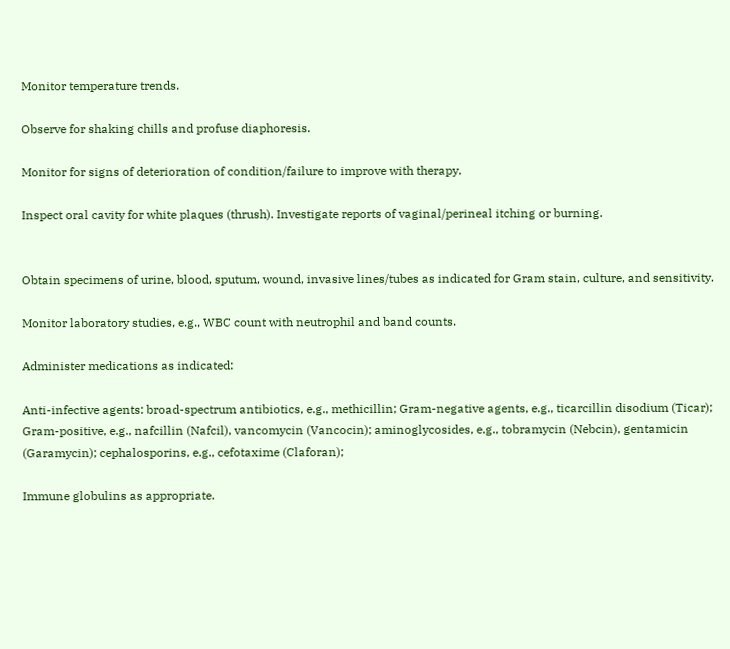Monitor temperature trends.

Observe for shaking chills and profuse diaphoresis.

Monitor for signs of deterioration of condition/failure to improve with therapy.

Inspect oral cavity for white plaques (thrush). Investigate reports of vaginal/perineal itching or burning.


Obtain specimens of urine, blood, sputum, wound, invasive lines/tubes as indicated for Gram stain, culture, and sensitivity.

Monitor laboratory studies, e.g., WBC count with neutrophil and band counts.

Administer medications as indicated:

Anti-infective agents: broad-spectrum antibiotics, e.g., methicillin; Gram-negative agents, e.g., ticarcillin disodium (Ticar); Gram-positive, e.g., nafcillin (Nafcil), vancomycin (Vancocin); aminoglycosides, e.g., tobramycin (Nebcin), gentamicin (Garamycin); cephalosporins, e.g., cefotaxime (Claforan);

Immune globulins as appropriate.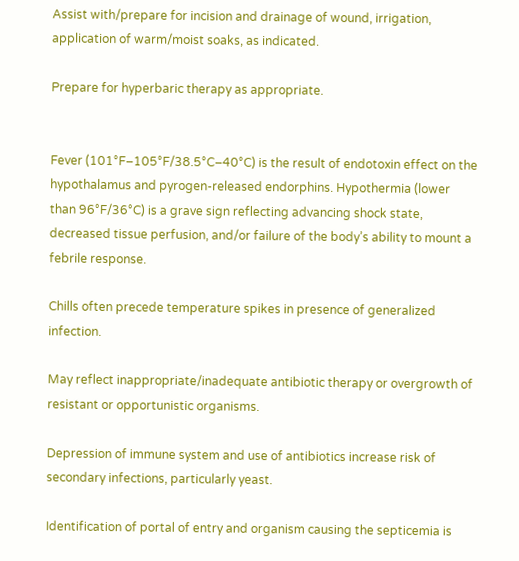Assist with/prepare for incision and drainage of wound, irrigation, application of warm/moist soaks, as indicated.

Prepare for hyperbaric therapy as appropriate.


Fever (101°F–105°F/38.5°C–40°C) is the result of endotoxin effect on the hypothalamus and pyrogen-released endorphins. Hypothermia (lower than 96°F/36°C) is a grave sign reflecting advancing shock state, decreased tissue perfusion, and/or failure of the body’s ability to mount a febrile response.

Chills often precede temperature spikes in presence of generalized infection.

May reflect inappropriate/inadequate antibiotic therapy or overgrowth of resistant or opportunistic organisms.

Depression of immune system and use of antibiotics increase risk of secondary infections, particularly yeast.

Identification of portal of entry and organism causing the septicemia is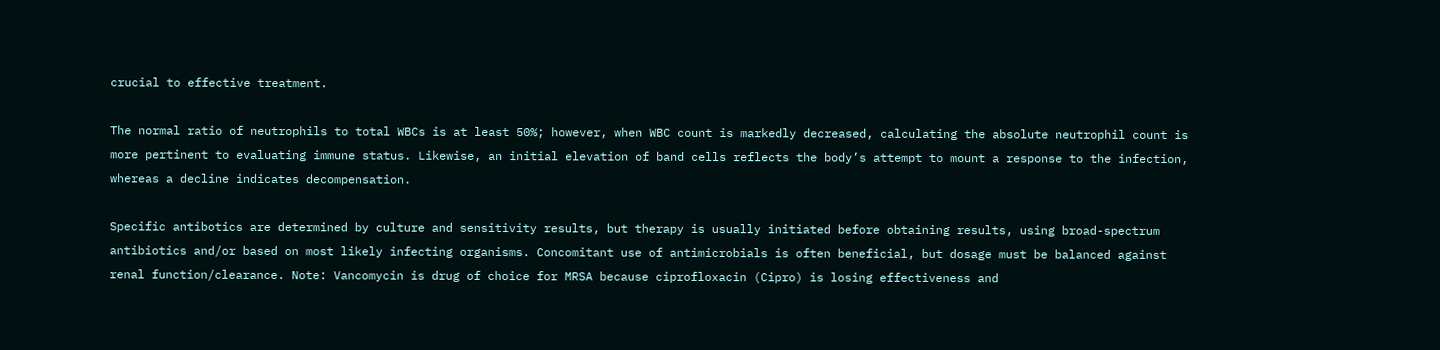crucial to effective treatment.

The normal ratio of neutrophils to total WBCs is at least 50%; however, when WBC count is markedly decreased, calculating the absolute neutrophil count is more pertinent to evaluating immune status. Likewise, an initial elevation of band cells reflects the body’s attempt to mount a response to the infection, whereas a decline indicates decompensation.

Specific antibotics are determined by culture and sensitivity results, but therapy is usually initiated before obtaining results, using broad-spectrum antibiotics and/or based on most likely infecting organisms. Concomitant use of antimicrobials is often beneficial, but dosage must be balanced against renal function/clearance. Note: Vancomycin is drug of choice for MRSA because ciprofloxacin (Cipro) is losing effectiveness and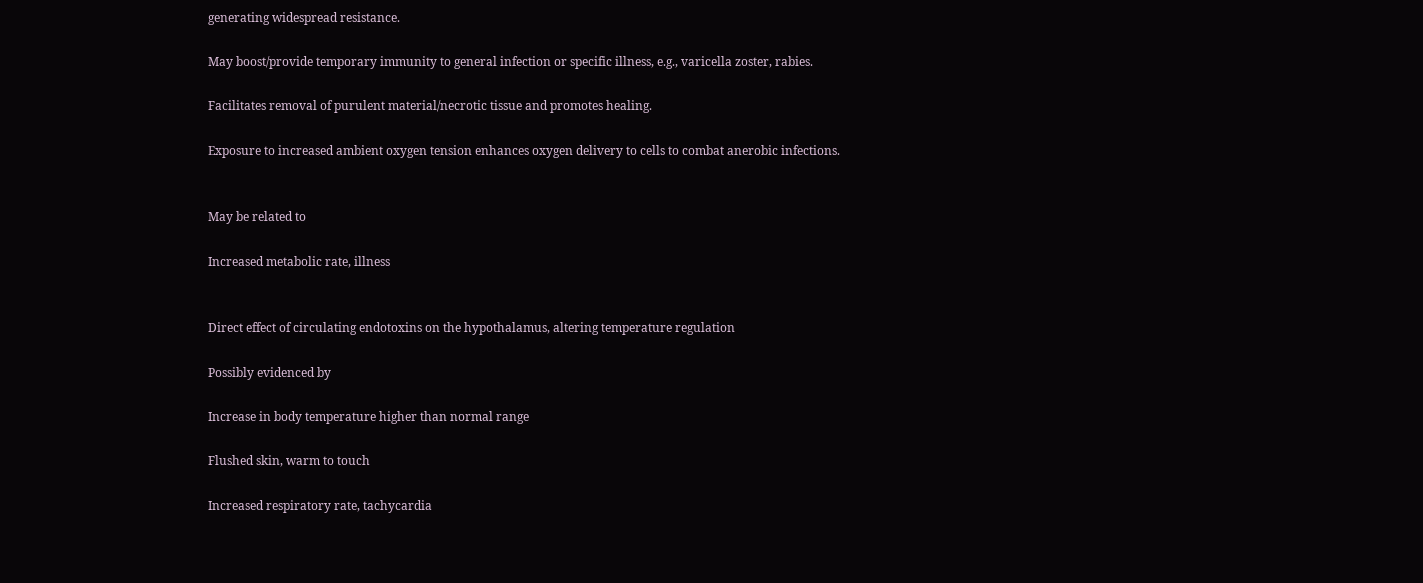generating widespread resistance.

May boost/provide temporary immunity to general infection or specific illness, e.g., varicella zoster, rabies.

Facilitates removal of purulent material/necrotic tissue and promotes healing.

Exposure to increased ambient oxygen tension enhances oxygen delivery to cells to combat anerobic infections.


May be related to

Increased metabolic rate, illness


Direct effect of circulating endotoxins on the hypothalamus, altering temperature regulation

Possibly evidenced by

Increase in body temperature higher than normal range

Flushed skin, warm to touch

Increased respiratory rate, tachycardia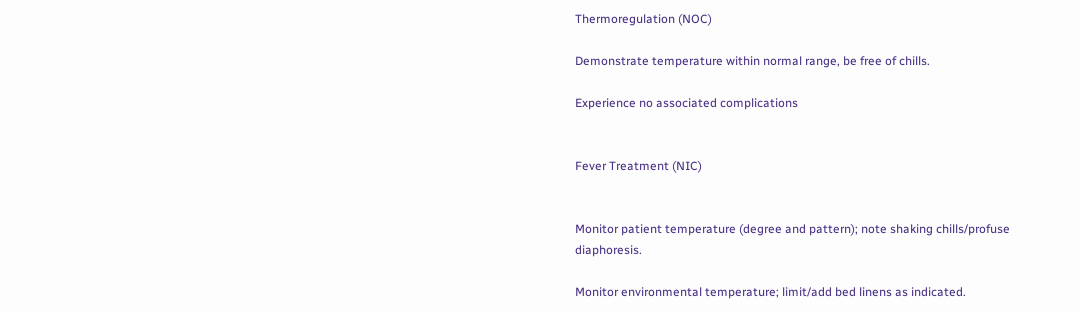Thermoregulation (NOC)

Demonstrate temperature within normal range, be free of chills.

Experience no associated complications


Fever Treatment (NIC)


Monitor patient temperature (degree and pattern); note shaking chills/profuse diaphoresis.

Monitor environmental temperature; limit/add bed linens as indicated.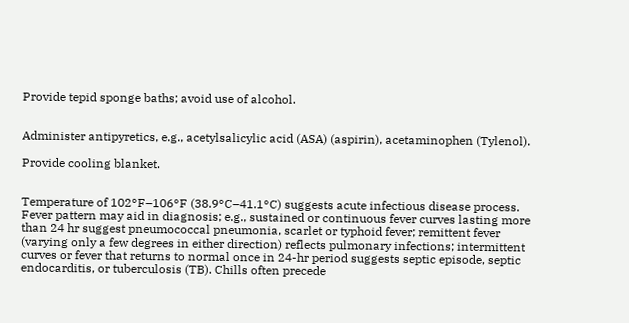Provide tepid sponge baths; avoid use of alcohol.


Administer antipyretics, e.g., acetylsalicylic acid (ASA) (aspirin), acetaminophen (Tylenol).

Provide cooling blanket.


Temperature of 102°F–106°F (38.9°C–41.1°C) suggests acute infectious disease process. Fever pattern may aid in diagnosis; e.g., sustained or continuous fever curves lasting more than 24 hr suggest pneumococcal pneumonia, scarlet or typhoid fever; remittent fever (varying only a few degrees in either direction) reflects pulmonary infections; intermittent curves or fever that returns to normal once in 24-hr period suggests septic episode, septic endocarditis, or tuberculosis (TB). Chills often precede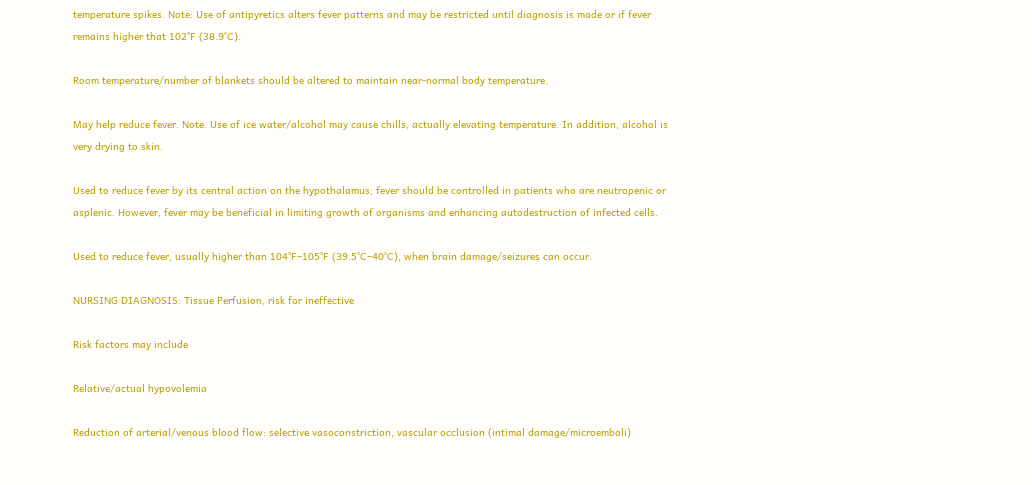temperature spikes. Note: Use of antipyretics alters fever patterns and may be restricted until diagnosis is made or if fever remains higher that 102°F (38.9°C).

Room temperature/number of blankets should be altered to maintain near-normal body temperature.

May help reduce fever. Note. Use of ice water/alcohol may cause chills, actually elevating temperature. In addition, alcohol is very drying to skin.

Used to reduce fever by its central action on the hypothalamus; fever should be controlled in patients who are neutropenic or asplenic. However, fever may be beneficial in limiting growth of organisms and enhancing autodestruction of infected cells.

Used to reduce fever, usually higher than 104°F–105°F (39.5°C–40°C), when brain damage/seizures can occur.

NURSING DIAGNOSIS: Tissue Perfusion, risk for ineffective

Risk factors may include

Relative/actual hypovolemia

Reduction of arterial/venous blood flow: selective vasoconstriction, vascular occlusion (intimal damage/microemboli)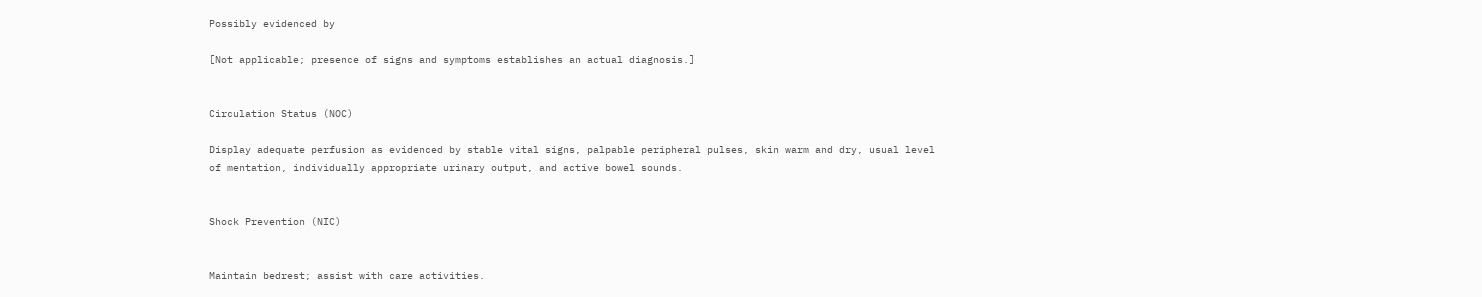Possibly evidenced by

[Not applicable; presence of signs and symptoms establishes an actual diagnosis.]


Circulation Status (NOC)

Display adequate perfusion as evidenced by stable vital signs, palpable peripheral pulses, skin warm and dry, usual level of mentation, individually appropriate urinary output, and active bowel sounds.


Shock Prevention (NIC)


Maintain bedrest; assist with care activities.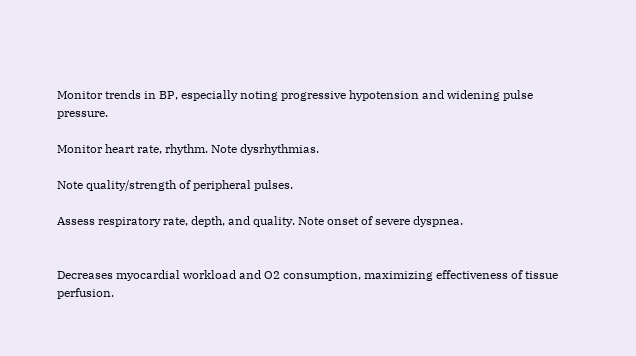Monitor trends in BP, especially noting progressive hypotension and widening pulse pressure.

Monitor heart rate, rhythm. Note dysrhythmias.

Note quality/strength of peripheral pulses.

Assess respiratory rate, depth, and quality. Note onset of severe dyspnea.


Decreases myocardial workload and O2 consumption, maximizing effectiveness of tissue perfusion.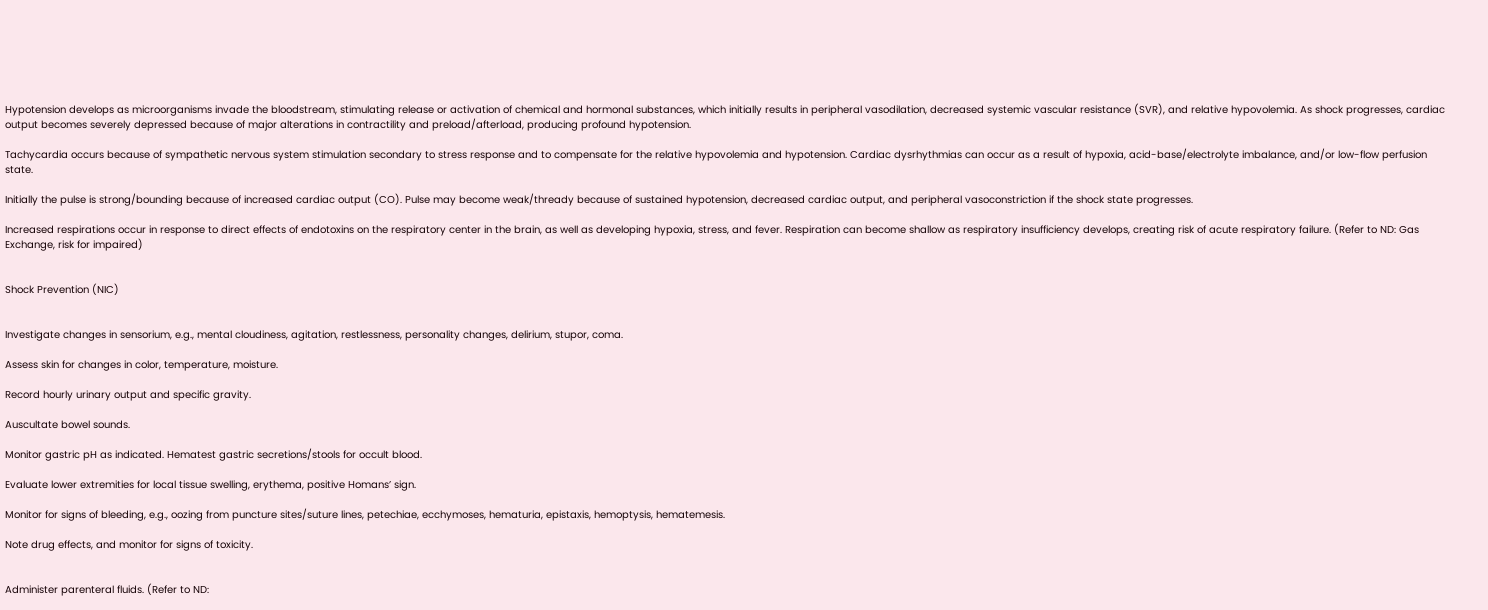Hypotension develops as microorganisms invade the bloodstream, stimulating release or activation of chemical and hormonal substances, which initially results in peripheral vasodilation, decreased systemic vascular resistance (SVR), and relative hypovolemia. As shock progresses, cardiac output becomes severely depressed because of major alterations in contractility and preload/afterload, producing profound hypotension.

Tachycardia occurs because of sympathetic nervous system stimulation secondary to stress response and to compensate for the relative hypovolemia and hypotension. Cardiac dysrhythmias can occur as a result of hypoxia, acid-base/electrolyte imbalance, and/or low-flow perfusion state.

Initially the pulse is strong/bounding because of increased cardiac output (CO). Pulse may become weak/thready because of sustained hypotension, decreased cardiac output, and peripheral vasoconstriction if the shock state progresses.

Increased respirations occur in response to direct effects of endotoxins on the respiratory center in the brain, as well as developing hypoxia, stress, and fever. Respiration can become shallow as respiratory insufficiency develops, creating risk of acute respiratory failure. (Refer to ND: Gas Exchange, risk for impaired)


Shock Prevention (NIC)


Investigate changes in sensorium, e.g., mental cloudiness, agitation, restlessness, personality changes, delirium, stupor, coma.

Assess skin for changes in color, temperature, moisture.

Record hourly urinary output and specific gravity.

Auscultate bowel sounds.

Monitor gastric pH as indicated. Hematest gastric secretions/stools for occult blood.

Evaluate lower extremities for local tissue swelling, erythema, positive Homans’ sign.

Monitor for signs of bleeding, e.g., oozing from puncture sites/suture lines, petechiae, ecchymoses, hematuria, epistaxis, hemoptysis, hematemesis.

Note drug effects, and monitor for signs of toxicity.


Administer parenteral fluids. (Refer to ND: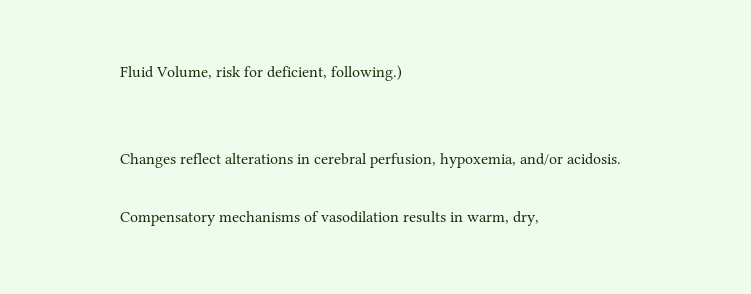Fluid Volume, risk for deficient, following.)


Changes reflect alterations in cerebral perfusion, hypoxemia, and/or acidosis.

Compensatory mechanisms of vasodilation results in warm, dry,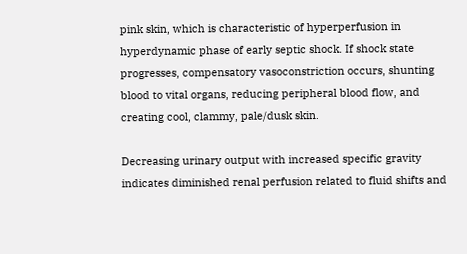pink skin, which is characteristic of hyperperfusion in hyperdynamic phase of early septic shock. If shock state progresses, compensatory vasoconstriction occurs, shunting blood to vital organs, reducing peripheral blood flow, and creating cool, clammy, pale/dusk skin.

Decreasing urinary output with increased specific gravity indicates diminished renal perfusion related to fluid shifts and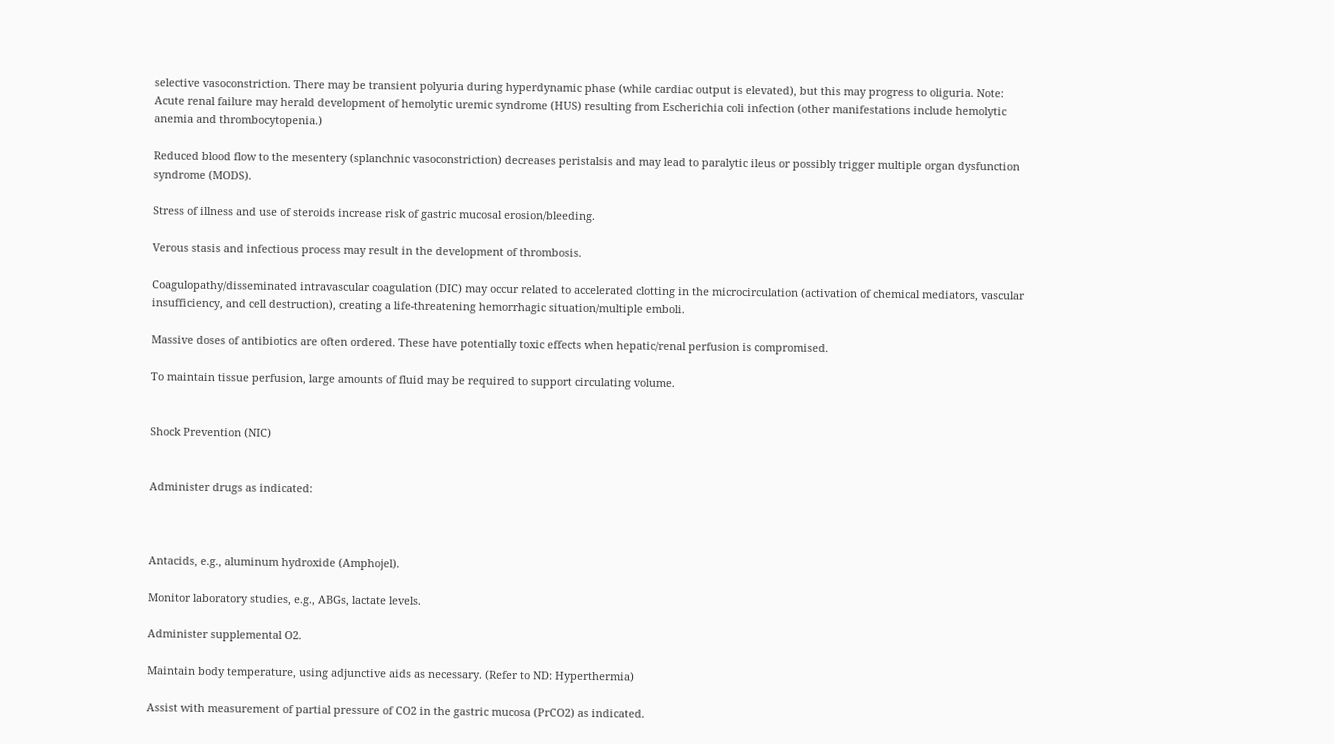selective vasoconstriction. There may be transient polyuria during hyperdynamic phase (while cardiac output is elevated), but this may progress to oliguria. Note: Acute renal failure may herald development of hemolytic uremic syndrome (HUS) resulting from Escherichia coli infection (other manifestations include hemolytic anemia and thrombocytopenia.)

Reduced blood flow to the mesentery (splanchnic vasoconstriction) decreases peristalsis and may lead to paralytic ileus or possibly trigger multiple organ dysfunction syndrome (MODS).

Stress of illness and use of steroids increase risk of gastric mucosal erosion/bleeding.

Verous stasis and infectious process may result in the development of thrombosis.

Coagulopathy/disseminated intravascular coagulation (DIC) may occur related to accelerated clotting in the microcirculation (activation of chemical mediators, vascular insufficiency, and cell destruction), creating a life-threatening hemorrhagic situation/multiple emboli.

Massive doses of antibiotics are often ordered. These have potentially toxic effects when hepatic/renal perfusion is compromised.

To maintain tissue perfusion, large amounts of fluid may be required to support circulating volume.


Shock Prevention (NIC)


Administer drugs as indicated:



Antacids, e.g., aluminum hydroxide (Amphojel).

Monitor laboratory studies, e.g., ABGs, lactate levels.

Administer supplemental O2.

Maintain body temperature, using adjunctive aids as necessary. (Refer to ND: Hyperthermia)

Assist with measurement of partial pressure of CO2 in the gastric mucosa (PrCO2) as indicated.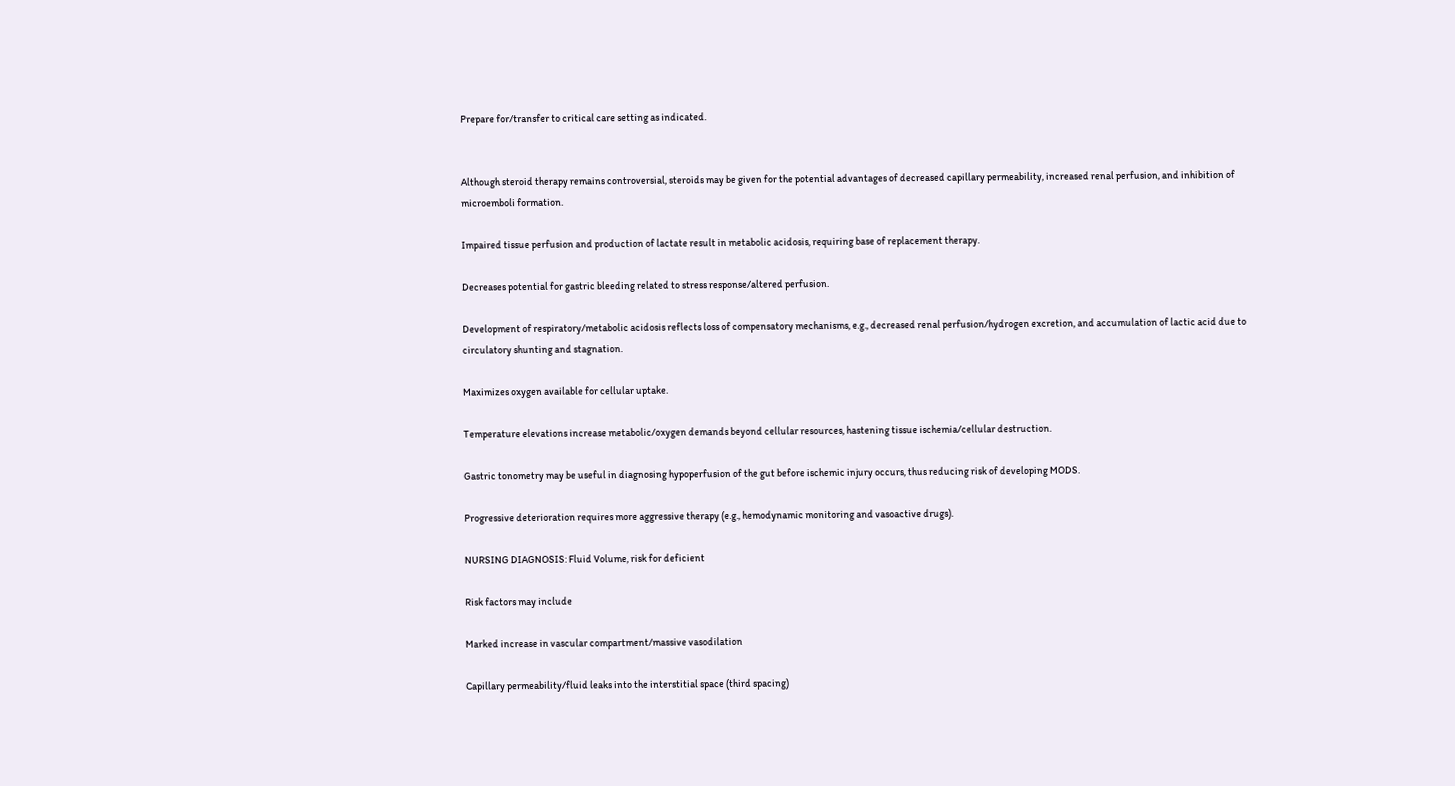Prepare for/transfer to critical care setting as indicated.


Although steroid therapy remains controversial, steroids may be given for the potential advantages of decreased capillary permeability, increased renal perfusion, and inhibition of microemboli formation.

Impaired tissue perfusion and production of lactate result in metabolic acidosis, requiring base of replacement therapy.

Decreases potential for gastric bleeding related to stress response/altered perfusion.

Development of respiratory/metabolic acidosis reflects loss of compensatory mechanisms, e.g., decreased renal perfusion/hydrogen excretion, and accumulation of lactic acid due to circulatory shunting and stagnation.

Maximizes oxygen available for cellular uptake.

Temperature elevations increase metabolic/oxygen demands beyond cellular resources, hastening tissue ischemia/cellular destruction.

Gastric tonometry may be useful in diagnosing hypoperfusion of the gut before ischemic injury occurs, thus reducing risk of developing MODS.

Progressive deterioration requires more aggressive therapy (e.g., hemodynamic monitoring and vasoactive drugs).

NURSING DIAGNOSIS: Fluid Volume, risk for deficient

Risk factors may include

Marked increase in vascular compartment/massive vasodilation

Capillary permeability/fluid leaks into the interstitial space (third spacing)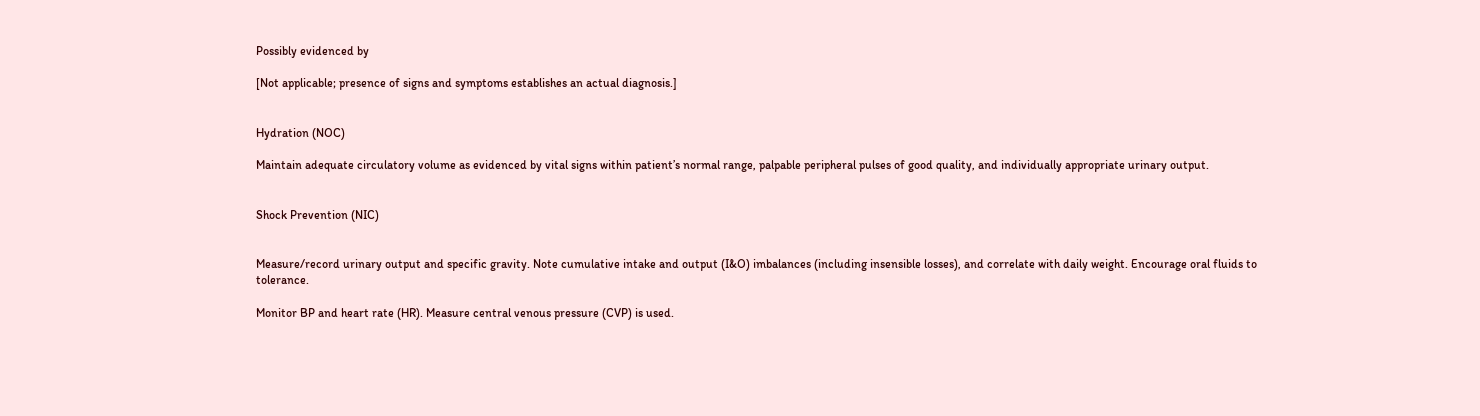Possibly evidenced by

[Not applicable; presence of signs and symptoms establishes an actual diagnosis.]


Hydration (NOC)

Maintain adequate circulatory volume as evidenced by vital signs within patient’s normal range, palpable peripheral pulses of good quality, and individually appropriate urinary output.


Shock Prevention (NIC)


Measure/record urinary output and specific gravity. Note cumulative intake and output (I&O) imbalances (including insensible losses), and correlate with daily weight. Encourage oral fluids to tolerance.

Monitor BP and heart rate (HR). Measure central venous pressure (CVP) is used.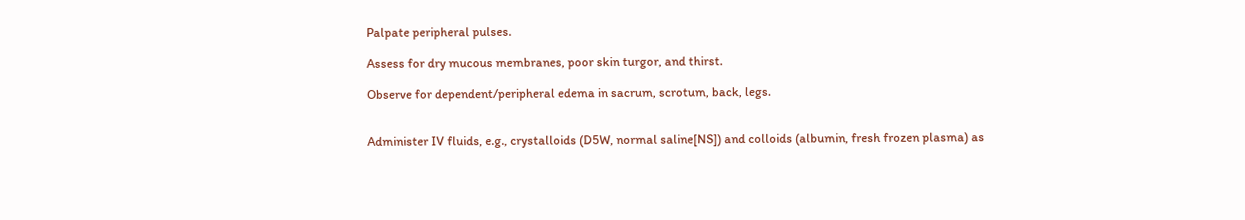Palpate peripheral pulses.

Assess for dry mucous membranes, poor skin turgor, and thirst.

Observe for dependent/peripheral edema in sacrum, scrotum, back, legs.


Administer IV fluids, e.g., crystalloids (D5W, normal saline[NS]) and colloids (albumin, fresh frozen plasma) as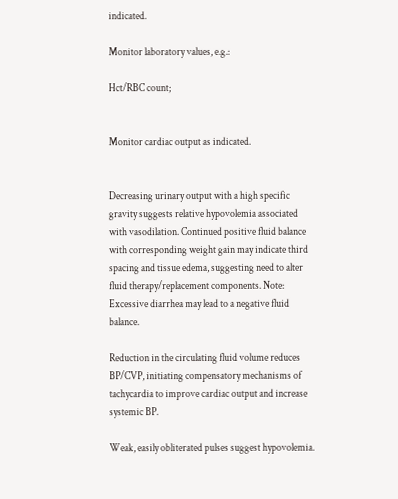indicated.

Monitor laboratory values, e.g.:

Hct/RBC count;


Monitor cardiac output as indicated.


Decreasing urinary output with a high specific gravity suggests relative hypovolemia associated with vasodilation. Continued positive fluid balance with corresponding weight gain may indicate third spacing and tissue edema, suggesting need to alter fluid therapy/replacement components. Note: Excessive diarrhea may lead to a negative fluid balance.

Reduction in the circulating fluid volume reduces BP/CVP, initiating compensatory mechanisms of tachycardia to improve cardiac output and increase systemic BP.

Weak, easily obliterated pulses suggest hypovolemia.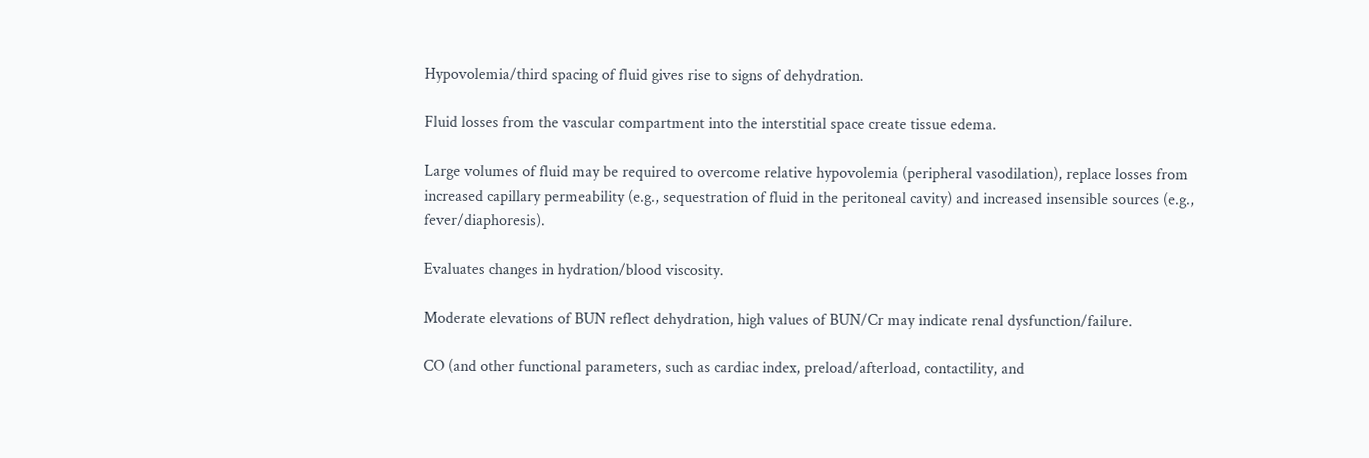Hypovolemia/third spacing of fluid gives rise to signs of dehydration.

Fluid losses from the vascular compartment into the interstitial space create tissue edema.

Large volumes of fluid may be required to overcome relative hypovolemia (peripheral vasodilation), replace losses from increased capillary permeability (e.g., sequestration of fluid in the peritoneal cavity) and increased insensible sources (e.g., fever/diaphoresis).

Evaluates changes in hydration/blood viscosity.

Moderate elevations of BUN reflect dehydration, high values of BUN/Cr may indicate renal dysfunction/failure.

CO (and other functional parameters, such as cardiac index, preload/afterload, contactility, and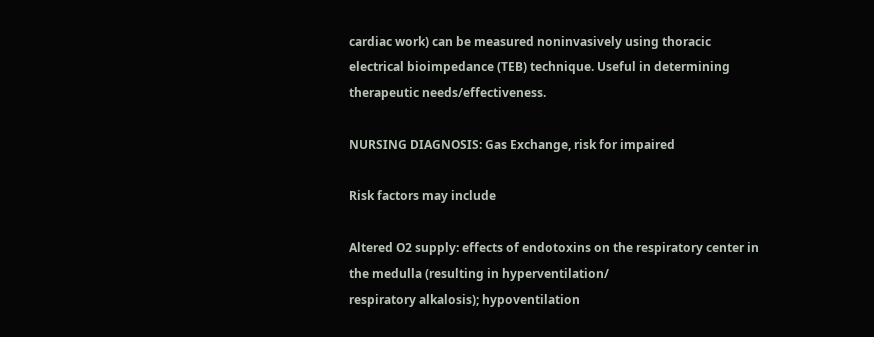cardiac work) can be measured noninvasively using thoracic electrical bioimpedance (TEB) technique. Useful in determining therapeutic needs/effectiveness.

NURSING DIAGNOSIS: Gas Exchange, risk for impaired

Risk factors may include

Altered O2 supply: effects of endotoxins on the respiratory center in the medulla (resulting in hyperventilation/
respiratory alkalosis); hypoventilation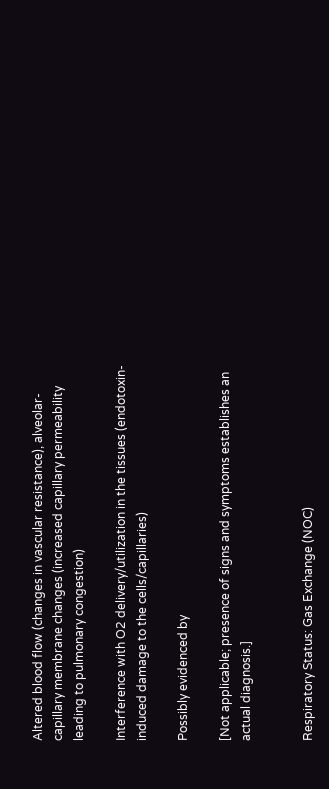Altered blood flow (changes in vascular resistance), alveolar-capillary membrane changes (increased capillary permeability leading to pulmonary congestion)

Interference with O2 delivery/utilization in the tissues (endotoxin-induced damage to the cells/capillaries)

Possibly evidenced by

[Not applicable; presence of signs and symptoms establishes an actual diagnosis.]


Respiratory Status: Gas Exchange (NOC)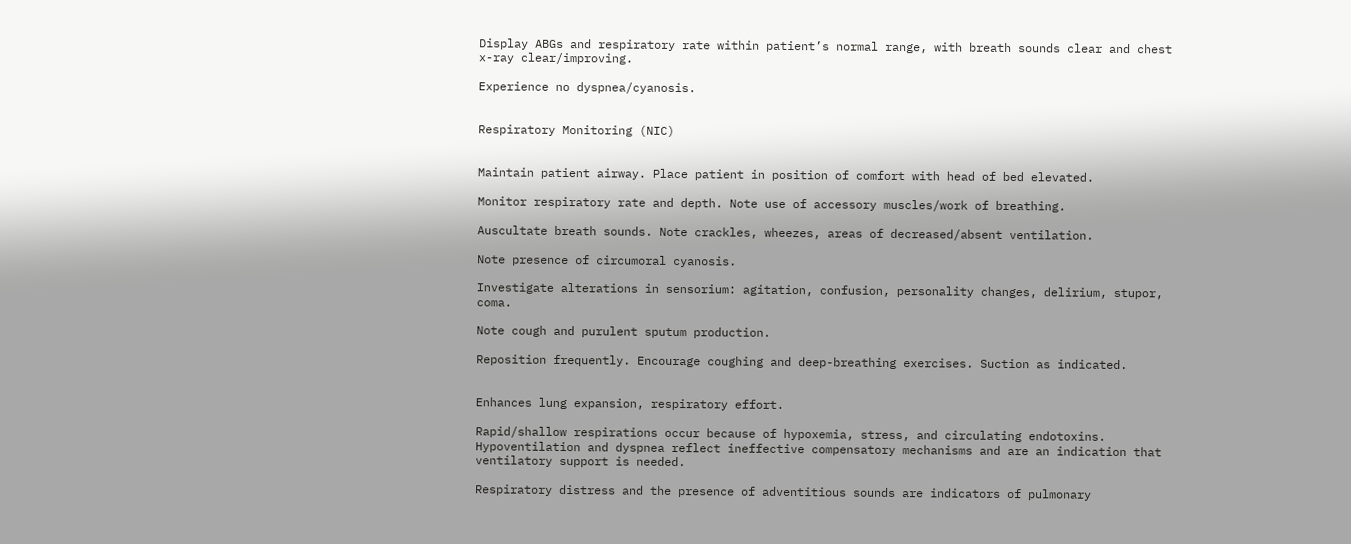Display ABGs and respiratory rate within patient’s normal range, with breath sounds clear and chest x-ray clear/improving.

Experience no dyspnea/cyanosis.


Respiratory Monitoring (NIC)


Maintain patient airway. Place patient in position of comfort with head of bed elevated.

Monitor respiratory rate and depth. Note use of accessory muscles/work of breathing.

Auscultate breath sounds. Note crackles, wheezes, areas of decreased/absent ventilation.

Note presence of circumoral cyanosis.

Investigate alterations in sensorium: agitation, confusion, personality changes, delirium, stupor, coma.

Note cough and purulent sputum production.

Reposition frequently. Encourage coughing and deep-breathing exercises. Suction as indicated.


Enhances lung expansion, respiratory effort.

Rapid/shallow respirations occur because of hypoxemia, stress, and circulating endotoxins. Hypoventilation and dyspnea reflect ineffective compensatory mechanisms and are an indication that ventilatory support is needed.

Respiratory distress and the presence of adventitious sounds are indicators of pulmonary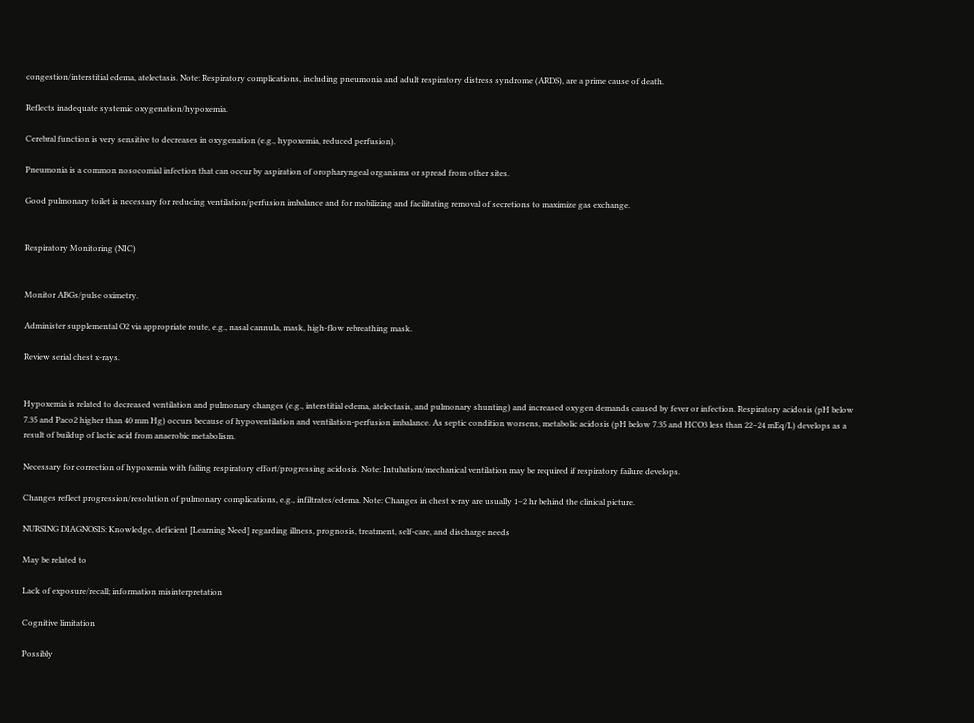congestion/interstitial edema, atelectasis. Note: Respiratory complications, including pneumonia and adult respiratory distress syndrome (ARDS), are a prime cause of death.

Reflects inadequate systemic oxygenation/hypoxemia.

Cerebral function is very sensitive to decreases in oxygenation (e.g., hypoxemia, reduced perfusion).

Pneumonia is a common nosocomial infection that can occur by aspiration of oropharyngeal organisms or spread from other sites.

Good pulmonary toilet is necessary for reducing ventilation/perfusion imbalance and for mobilizing and facilitating removal of secretions to maximize gas exchange.


Respiratory Monitoring (NIC)


Monitor ABGs/pulse oximetry.

Administer supplemental O2 via appropriate route, e.g., nasal cannula, mask, high-flow rebreathing mask.

Review serial chest x-rays.


Hypoxemia is related to decreased ventilation and pulmonary changes (e.g., interstitial edema, atelectasis, and pulmonary shunting) and increased oxygen demands caused by fever or infection. Respiratory acidosis (pH below 7.35 and Paco2 higher than 40 mm Hg) occurs because of hypoventilation and ventilation-perfusion imbalance. As septic condition worsens, metabolic acidosis (pH below 7.35 and HCO3 less than 22–24 mEq/L) develops as a result of buildup of lactic acid from anaerobic metabolism.

Necessary for correction of hypoxemia with failing respiratory effort/progressing acidosis. Note: Intubation/mechanical ventilation may be required if respiratory failure develops.

Changes reflect progression/resolution of pulmonary complications, e.g., infiltrates/edema. Note: Changes in chest x-ray are usually 1–2 hr behind the clinical picture.

NURSING DIAGNOSIS: Knowledge, deficient [Learning Need] regarding illness, prognosis, treatment, self-care, and discharge needs

May be related to

Lack of exposure/recall; information misinterpretation

Cognitive limitation

Possibly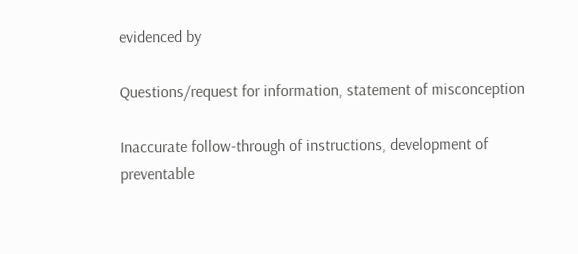evidenced by

Questions/request for information, statement of misconception

Inaccurate follow-through of instructions, development of preventable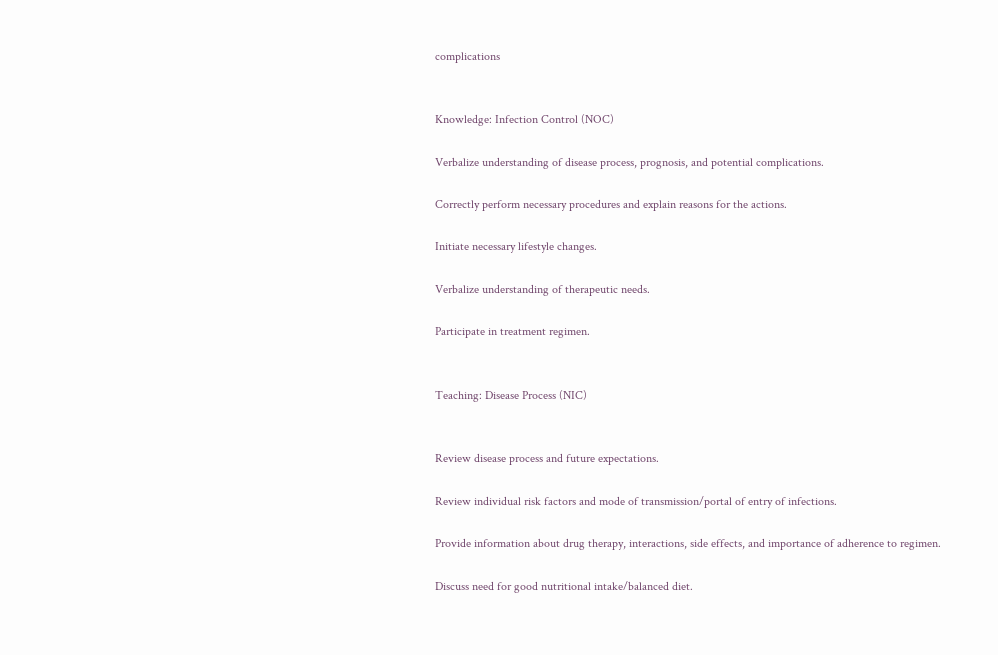complications


Knowledge: Infection Control (NOC)

Verbalize understanding of disease process, prognosis, and potential complications.

Correctly perform necessary procedures and explain reasons for the actions.

Initiate necessary lifestyle changes.

Verbalize understanding of therapeutic needs.

Participate in treatment regimen.


Teaching: Disease Process (NIC)


Review disease process and future expectations.

Review individual risk factors and mode of transmission/portal of entry of infections.

Provide information about drug therapy, interactions, side effects, and importance of adherence to regimen.

Discuss need for good nutritional intake/balanced diet.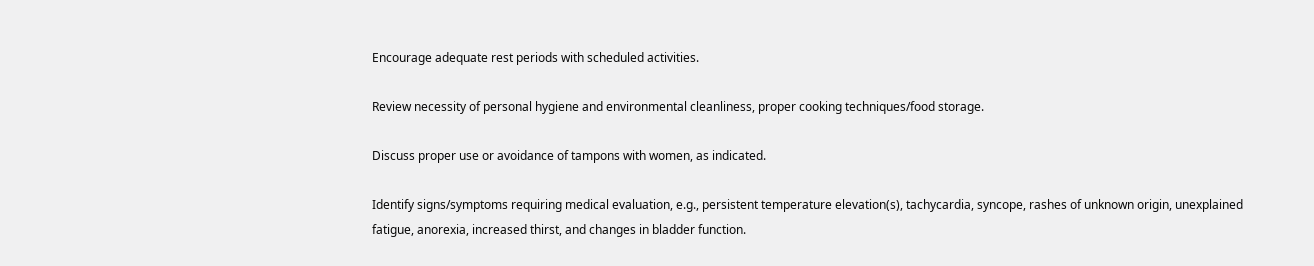Encourage adequate rest periods with scheduled activities.

Review necessity of personal hygiene and environmental cleanliness, proper cooking techniques/food storage.

Discuss proper use or avoidance of tampons with women, as indicated.

Identify signs/symptoms requiring medical evaluation, e.g., persistent temperature elevation(s), tachycardia, syncope, rashes of unknown origin, unexplained fatigue, anorexia, increased thirst, and changes in bladder function.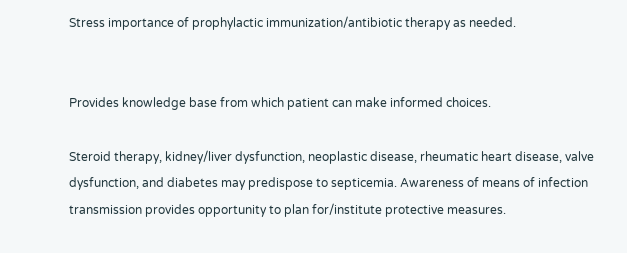Stress importance of prophylactic immunization/antibiotic therapy as needed.


Provides knowledge base from which patient can make informed choices.

Steroid therapy, kidney/liver dysfunction, neoplastic disease, rheumatic heart disease, valve dysfunction, and diabetes may predispose to septicemia. Awareness of means of infection transmission provides opportunity to plan for/institute protective measures.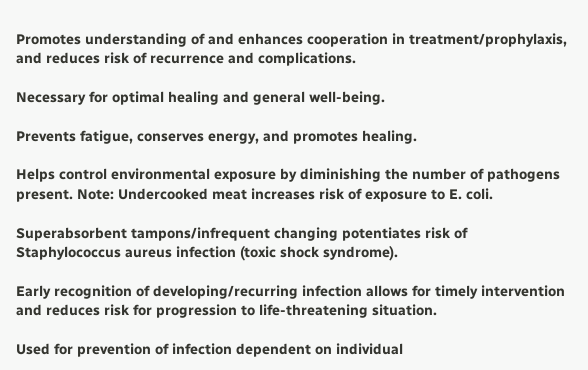Promotes understanding of and enhances cooperation in treatment/prophylaxis, and reduces risk of recurrence and complications.

Necessary for optimal healing and general well-being.

Prevents fatigue, conserves energy, and promotes healing.

Helps control environmental exposure by diminishing the number of pathogens present. Note: Undercooked meat increases risk of exposure to E. coli.

Superabsorbent tampons/infrequent changing potentiates risk of Staphylococcus aureus infection (toxic shock syndrome).

Early recognition of developing/recurring infection allows for timely intervention and reduces risk for progression to life-threatening situation.

Used for prevention of infection dependent on individual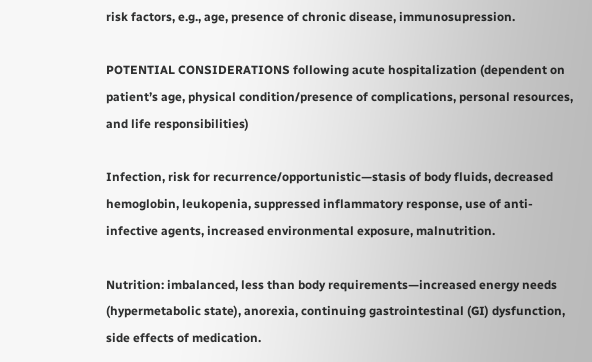risk factors, e.g., age, presence of chronic disease, immunosupression.

POTENTIAL CONSIDERATIONS following acute hospitalization (dependent on patient’s age, physical condition/presence of complications, personal resources, and life responsibilities)

Infection, risk for recurrence/opportunistic—stasis of body fluids, decreased hemoglobin, leukopenia, suppressed inflammatory response, use of anti-infective agents, increased environmental exposure, malnutrition.

Nutrition: imbalanced, less than body requirements—increased energy needs (hypermetabolic state), anorexia, continuing gastrointestinal (GI) dysfunction, side effects of medication.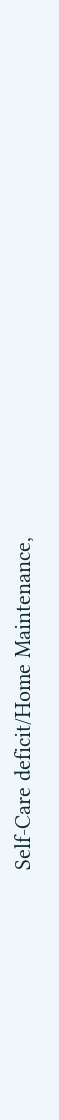Self-Care deficit/Home Maintenance,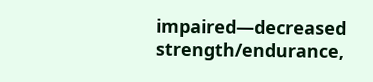impaired—decreased strength/endurance,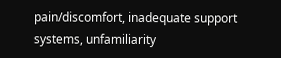pain/discomfort, inadequate support systems, unfamiliarity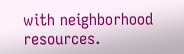with neighborhood resources.